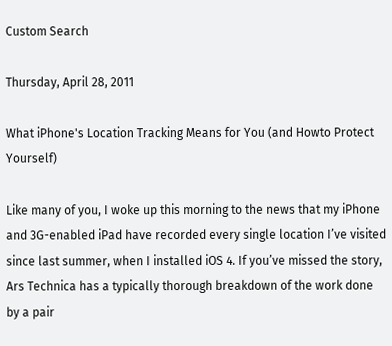Custom Search

Thursday, April 28, 2011

What iPhone's Location Tracking Means for You (and Howto Protect Yourself)

Like many of you, I woke up this morning to the news that my iPhone and 3G-enabled iPad have recorded every single location I’ve visited since last summer, when I installed iOS 4. If you’ve missed the story, Ars Technica has a typically thorough breakdown of the work done by a pair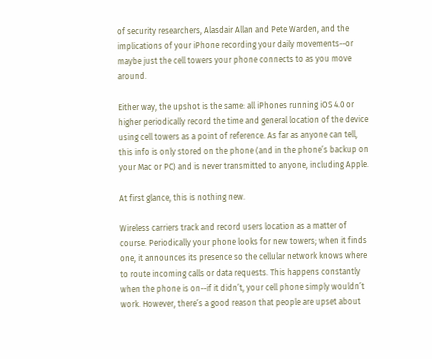of security researchers, Alasdair Allan and Pete Warden, and the implications of your iPhone recording your daily movements--or maybe just the cell towers your phone connects to as you move around.

Either way, the upshot is the same: all iPhones running iOS 4.0 or higher periodically record the time and general location of the device using cell towers as a point of reference. As far as anyone can tell, this info is only stored on the phone (and in the phone’s backup on your Mac or PC) and is never transmitted to anyone, including Apple.

At first glance, this is nothing new.

Wireless carriers track and record users location as a matter of course. Periodically your phone looks for new towers; when it finds one, it announces its presence so the cellular network knows where to route incoming calls or data requests. This happens constantly when the phone is on--if it didn’t, your cell phone simply wouldn’t work. However, there’s a good reason that people are upset about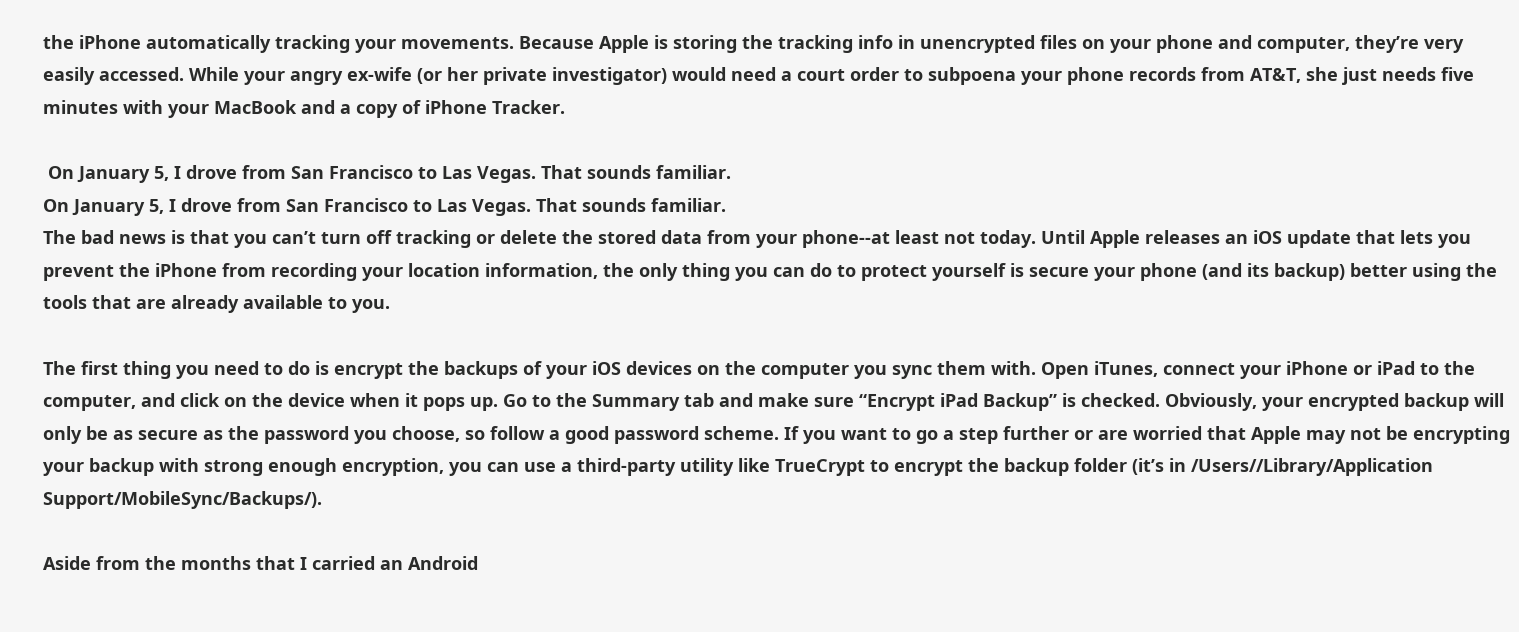the iPhone automatically tracking your movements. Because Apple is storing the tracking info in unencrypted files on your phone and computer, they’re very easily accessed. While your angry ex-wife (or her private investigator) would need a court order to subpoena your phone records from AT&T, she just needs five minutes with your MacBook and a copy of iPhone Tracker.

 On January 5, I drove from San Francisco to Las Vegas. That sounds familiar.
On January 5, I drove from San Francisco to Las Vegas. That sounds familiar.
The bad news is that you can’t turn off tracking or delete the stored data from your phone--at least not today. Until Apple releases an iOS update that lets you prevent the iPhone from recording your location information, the only thing you can do to protect yourself is secure your phone (and its backup) better using the tools that are already available to you.

The first thing you need to do is encrypt the backups of your iOS devices on the computer you sync them with. Open iTunes, connect your iPhone or iPad to the computer, and click on the device when it pops up. Go to the Summary tab and make sure “Encrypt iPad Backup” is checked. Obviously, your encrypted backup will only be as secure as the password you choose, so follow a good password scheme. If you want to go a step further or are worried that Apple may not be encrypting your backup with strong enough encryption, you can use a third-party utility like TrueCrypt to encrypt the backup folder (it’s in /Users//Library/Application Support/MobileSync/Backups/).

Aside from the months that I carried an Android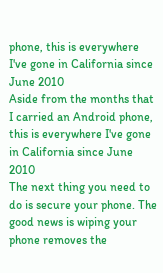phone, this is everywhere I've gone in California since June 2010
Aside from the months that I carried an Android phone, this is everywhere I've gone in California since June 2010
The next thing you need to do is secure your phone. The good news is wiping your phone removes the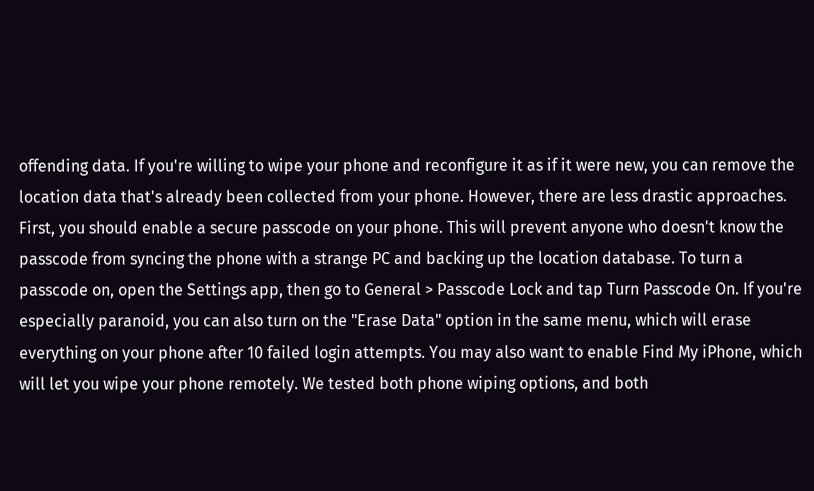offending data. If you're willing to wipe your phone and reconfigure it as if it were new, you can remove the location data that's already been collected from your phone. However, there are less drastic approaches. First, you should enable a secure passcode on your phone. This will prevent anyone who doesn't know the passcode from syncing the phone with a strange PC and backing up the location database. To turn a passcode on, open the Settings app, then go to General > Passcode Lock and tap Turn Passcode On. If you're especially paranoid, you can also turn on the "Erase Data" option in the same menu, which will erase everything on your phone after 10 failed login attempts. You may also want to enable Find My iPhone, which will let you wipe your phone remotely. We tested both phone wiping options, and both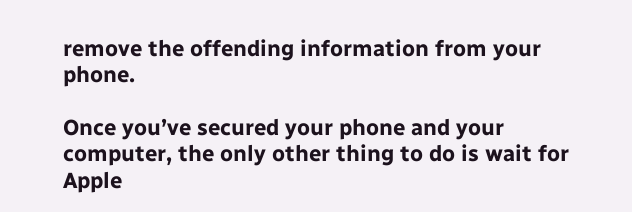remove the offending information from your phone.

Once you’ve secured your phone and your computer, the only other thing to do is wait for Apple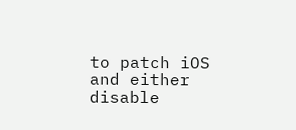to patch iOS and either disable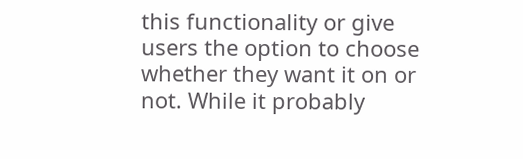this functionality or give users the option to choose whether they want it on or not. While it probably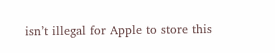isn’t illegal for Apple to store this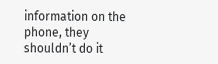information on the phone, they shouldn’t do it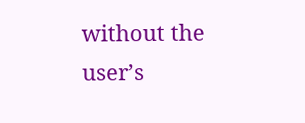without the user’s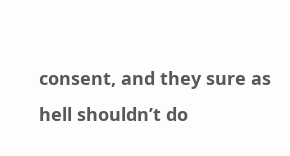consent, and they sure as hell shouldn’t do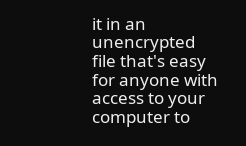it in an unencrypted file that's easy for anyone with access to your computer to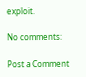exploit.

No comments:

Post a Comment